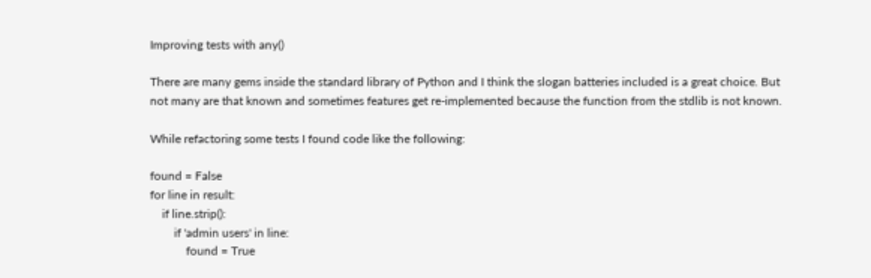Improving tests with any()

There are many gems inside the standard library of Python and I think the slogan batteries included is a great choice. But not many are that known and sometimes features get re-implemented because the function from the stdlib is not known.

While refactoring some tests I found code like the following:

found = False
for line in result:
    if line.strip():
        if 'admin users' in line:
            found = True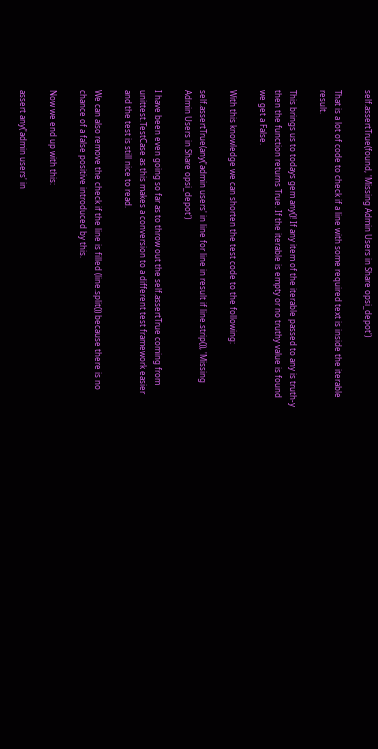self.assertTrue(found, 'Missing Admin Users in Share opsi_depot')

That is a lot of code to check if a line with some required text is inside the iterable result.

This brings us to todays gem any()! If any item of the iterable passed to any is truth-y then the function returns True. If the iterable is empty or no truthy value is found we get a False.

With this knowledge we can shorten the test code to the following:

self.assertTrue(any('admin users' in line for line in result if line.strip()), 'Missing Admin Users in Share opsi_depot')

I have been even going so far as to throw out the self.assertTrue coming from unittest.TestCase as this makes a conversion to a different test framework easier and the test is still nice to read.

We can also remove the check if the line is filled (line.split()) because there is no chance of a false positive introduced by this.

Now we end up with this:

assert any('admin users' in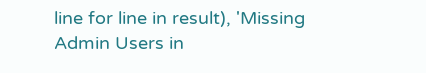line for line in result), 'Missing Admin Users in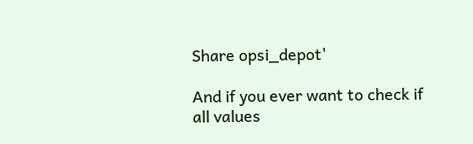Share opsi_depot'

And if you ever want to check if all values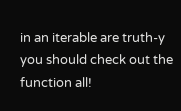in an iterable are truth-y you should check out the function all!